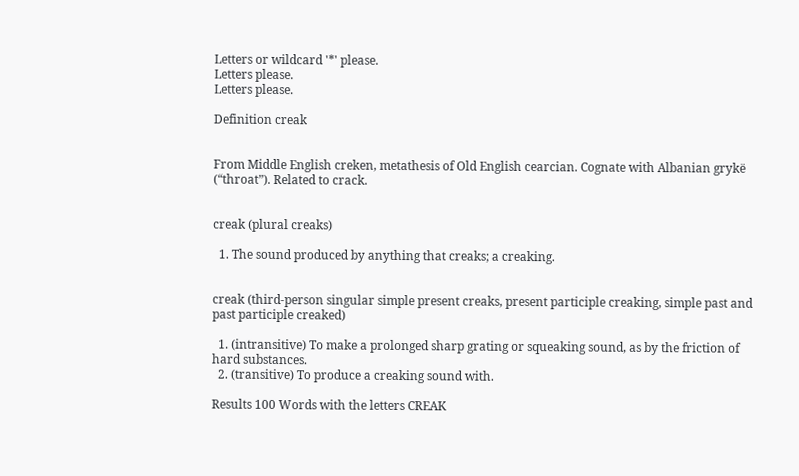Letters or wildcard '*' please.
Letters please.
Letters please.

Definition creak


From Middle English creken, metathesis of Old English cearcian. Cognate with Albanian grykë (“throat”). Related to crack.


creak (plural creaks)

  1. The sound produced by anything that creaks; a creaking.


creak (third-person singular simple present creaks, present participle creaking, simple past and past participle creaked)

  1. (intransitive) To make a prolonged sharp grating or squeaking sound, as by the friction of hard substances.
  2. (transitive) To produce a creaking sound with.

Results 100 Words with the letters CREAK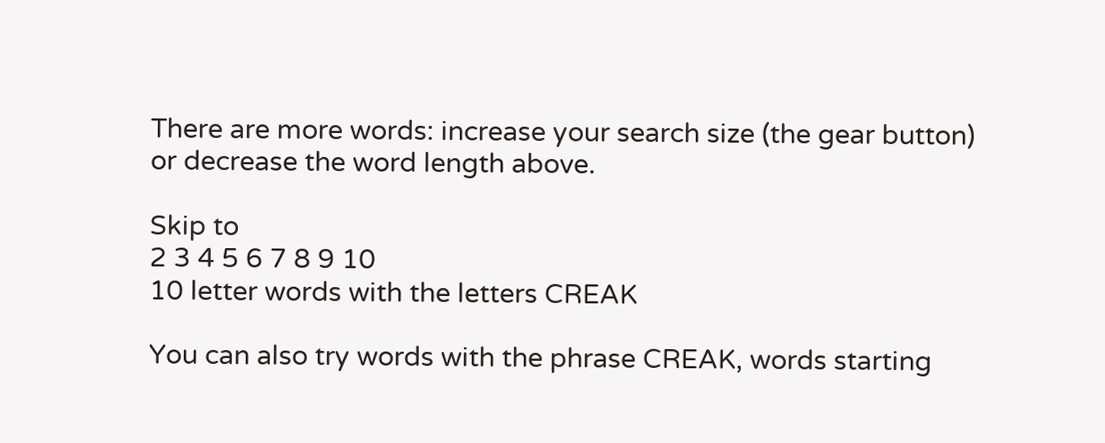There are more words: increase your search size (the gear button) or decrease the word length above.

Skip to
2 3 4 5 6 7 8 9 10
10 letter words with the letters CREAK

You can also try words with the phrase CREAK, words starting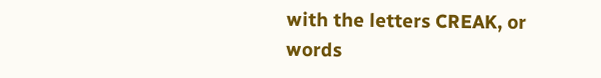with the letters CREAK, or words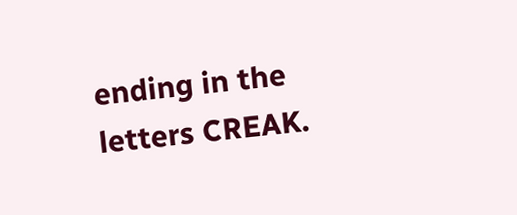ending in the letters CREAK.